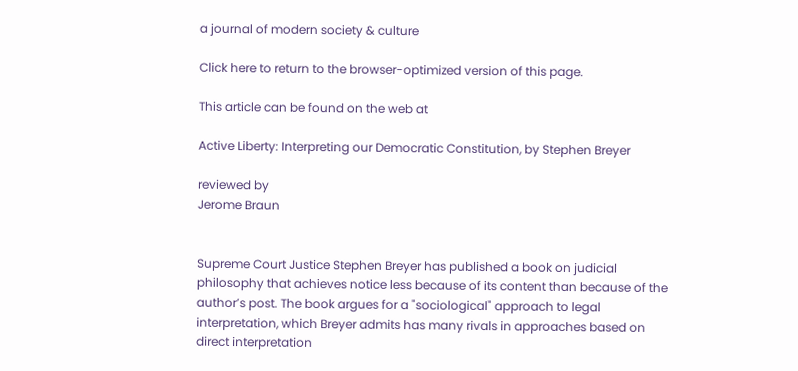a journal of modern society & culture

Click here to return to the browser-optimized version of this page.

This article can be found on the web at

Active Liberty: Interpreting our Democratic Constitution, by Stephen Breyer

reviewed by
Jerome Braun


Supreme Court Justice Stephen Breyer has published a book on judicial philosophy that achieves notice less because of its content than because of the author’s post. The book argues for a "sociological" approach to legal interpretation, which Breyer admits has many rivals in approaches based on direct interpretation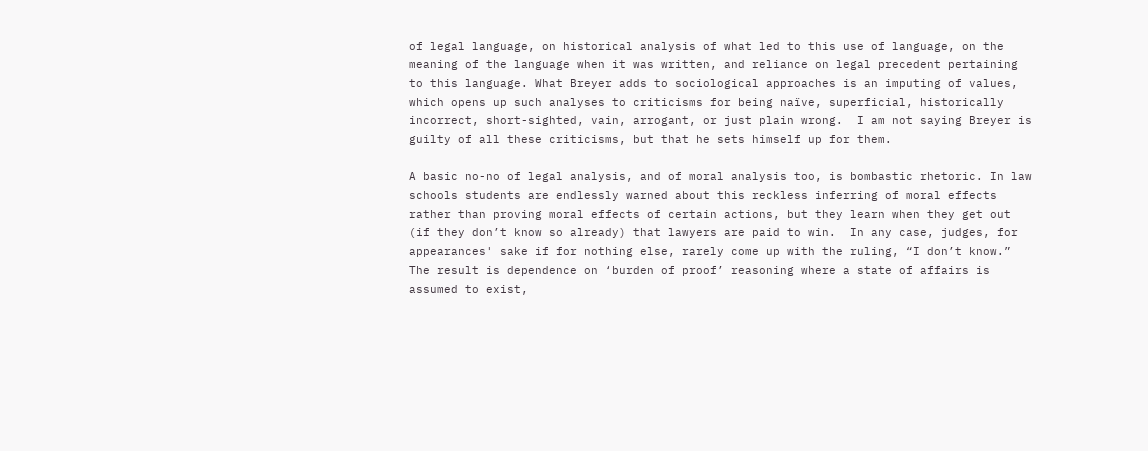of legal language, on historical analysis of what led to this use of language, on the meaning of the language when it was written, and reliance on legal precedent pertaining to this language. What Breyer adds to sociological approaches is an imputing of values, which opens up such analyses to criticisms for being naïve, superficial, historically incorrect, short-sighted, vain, arrogant, or just plain wrong.  I am not saying Breyer is guilty of all these criticisms, but that he sets himself up for them.

A basic no-no of legal analysis, and of moral analysis too, is bombastic rhetoric. In law schools students are endlessly warned about this reckless inferring of moral effects rather than proving moral effects of certain actions, but they learn when they get out (if they don’t know so already) that lawyers are paid to win.  In any case, judges, for appearances' sake if for nothing else, rarely come up with the ruling, “I don’t know.”  The result is dependence on ‘burden of proof’ reasoning where a state of affairs is assumed to exist,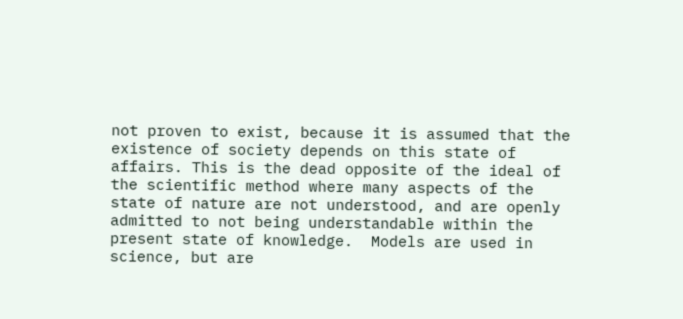not proven to exist, because it is assumed that the existence of society depends on this state of affairs. This is the dead opposite of the ideal of the scientific method where many aspects of the state of nature are not understood, and are openly admitted to not being understandable within the present state of knowledge.  Models are used in science, but are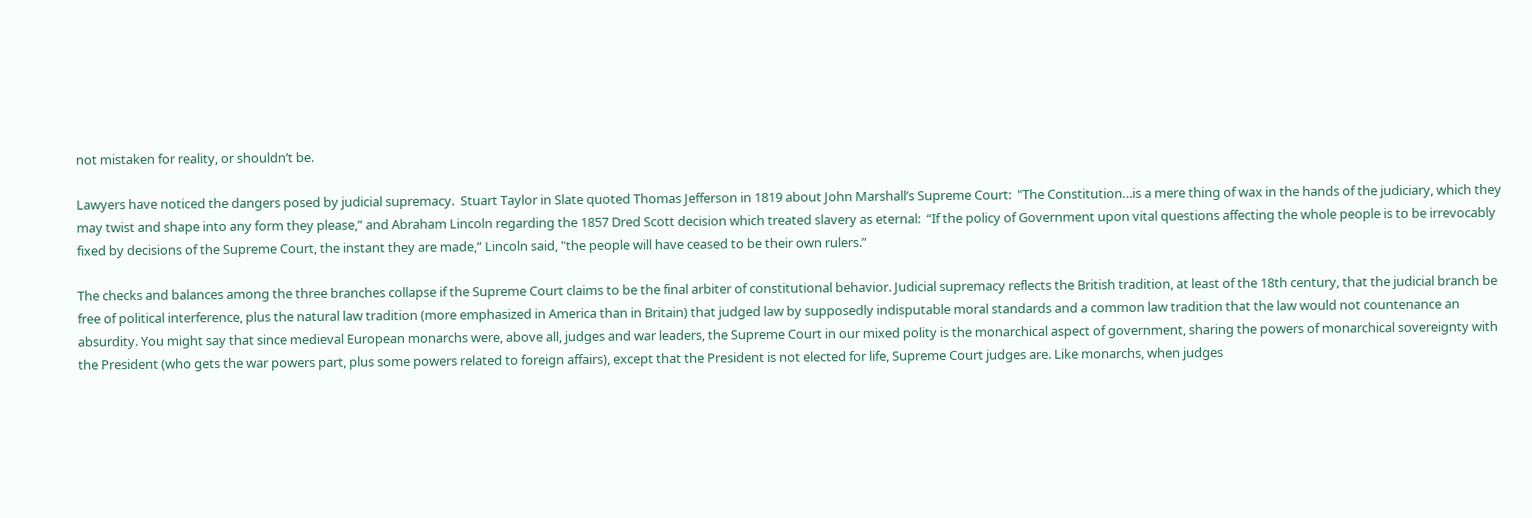not mistaken for reality, or shouldn’t be.

Lawyers have noticed the dangers posed by judicial supremacy.  Stuart Taylor in Slate quoted Thomas Jefferson in 1819 about John Marshall’s Supreme Court:  "The Constitution…is a mere thing of wax in the hands of the judiciary, which they may twist and shape into any form they please,” and Abraham Lincoln regarding the 1857 Dred Scott decision which treated slavery as eternal:  “If the policy of Government upon vital questions affecting the whole people is to be irrevocably fixed by decisions of the Supreme Court, the instant they are made,” Lincoln said, "the people will have ceased to be their own rulers.”

The checks and balances among the three branches collapse if the Supreme Court claims to be the final arbiter of constitutional behavior. Judicial supremacy reflects the British tradition, at least of the 18th century, that the judicial branch be free of political interference, plus the natural law tradition (more emphasized in America than in Britain) that judged law by supposedly indisputable moral standards and a common law tradition that the law would not countenance an absurdity. You might say that since medieval European monarchs were, above all, judges and war leaders, the Supreme Court in our mixed polity is the monarchical aspect of government, sharing the powers of monarchical sovereignty with the President (who gets the war powers part, plus some powers related to foreign affairs), except that the President is not elected for life, Supreme Court judges are. Like monarchs, when judges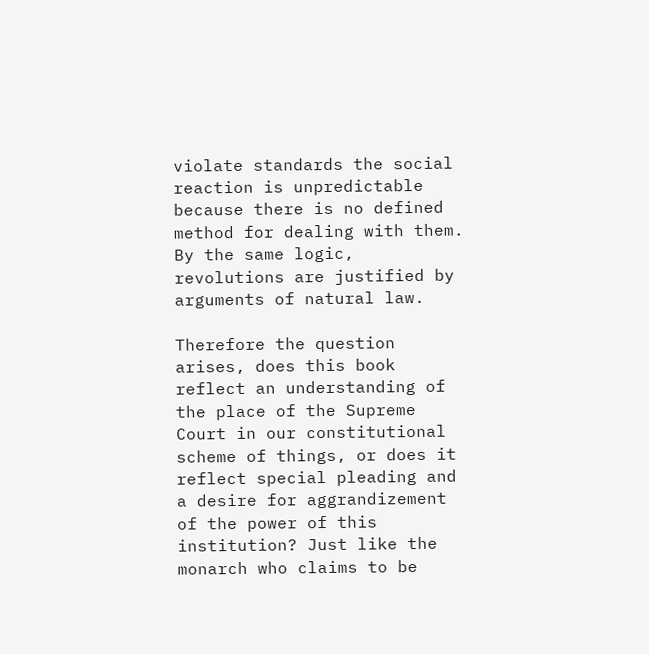violate standards the social reaction is unpredictable because there is no defined method for dealing with them. By the same logic, revolutions are justified by arguments of natural law.

Therefore the question arises, does this book reflect an understanding of the place of the Supreme Court in our constitutional scheme of things, or does it reflect special pleading and a desire for aggrandizement of the power of this institution? Just like the monarch who claims to be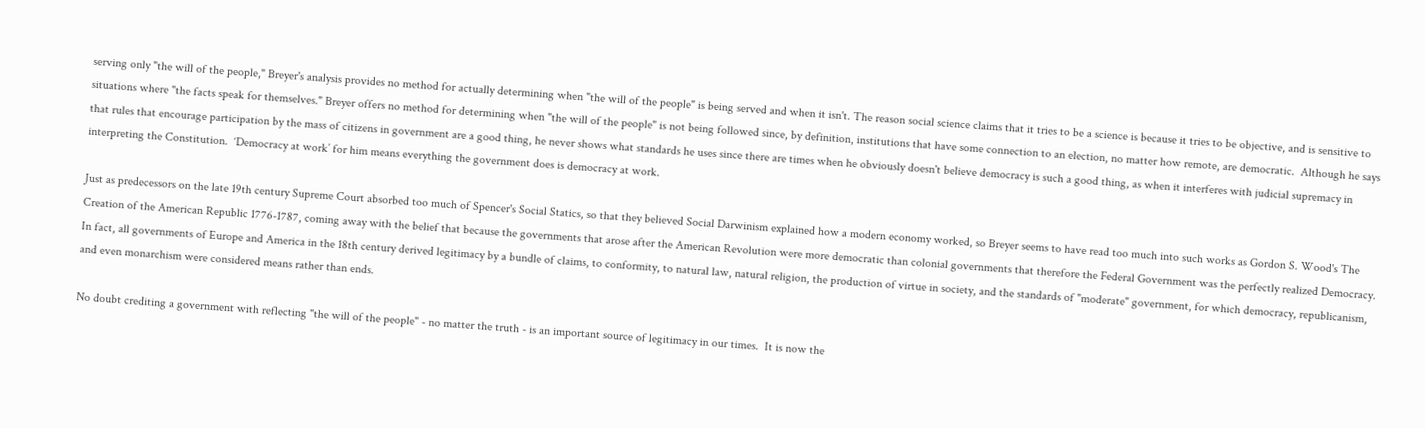serving only "the will of the people," Breyer's analysis provides no method for actually determining when "the will of the people" is being served and when it isn't. The reason social science claims that it tries to be a science is because it tries to be objective, and is sensitive to situations where "the facts speak for themselves." Breyer offers no method for determining when "the will of the people" is not being followed since, by definition, institutions that have some connection to an election, no matter how remote, are democratic.  Although he says that rules that encourage participation by the mass of citizens in government are a good thing, he never shows what standards he uses since there are times when he obviously doesn't believe democracy is such a good thing, as when it interferes with judicial supremacy in interpreting the Constitution.  ‘Democracy at work’ for him means everything the government does is democracy at work.

Just as predecessors on the late 19th century Supreme Court absorbed too much of Spencer's Social Statics, so that they believed Social Darwinism explained how a modern economy worked, so Breyer seems to have read too much into such works as Gordon S. Wood's The Creation of the American Republic 1776-1787, coming away with the belief that because the governments that arose after the American Revolution were more democratic than colonial governments that therefore the Federal Government was the perfectly realized Democracy. In fact, all governments of Europe and America in the 18th century derived legitimacy by a bundle of claims, to conformity, to natural law, natural religion, the production of virtue in society, and the standards of "moderate" government, for which democracy, republicanism, and even monarchism were considered means rather than ends.

No doubt crediting a government with reflecting "the will of the people" - no matter the truth - is an important source of legitimacy in our times.  It is now the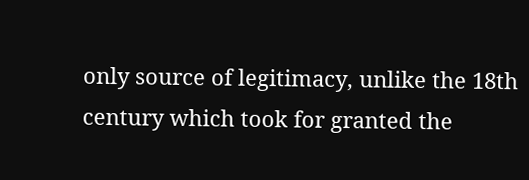only source of legitimacy, unlike the 18th century which took for granted the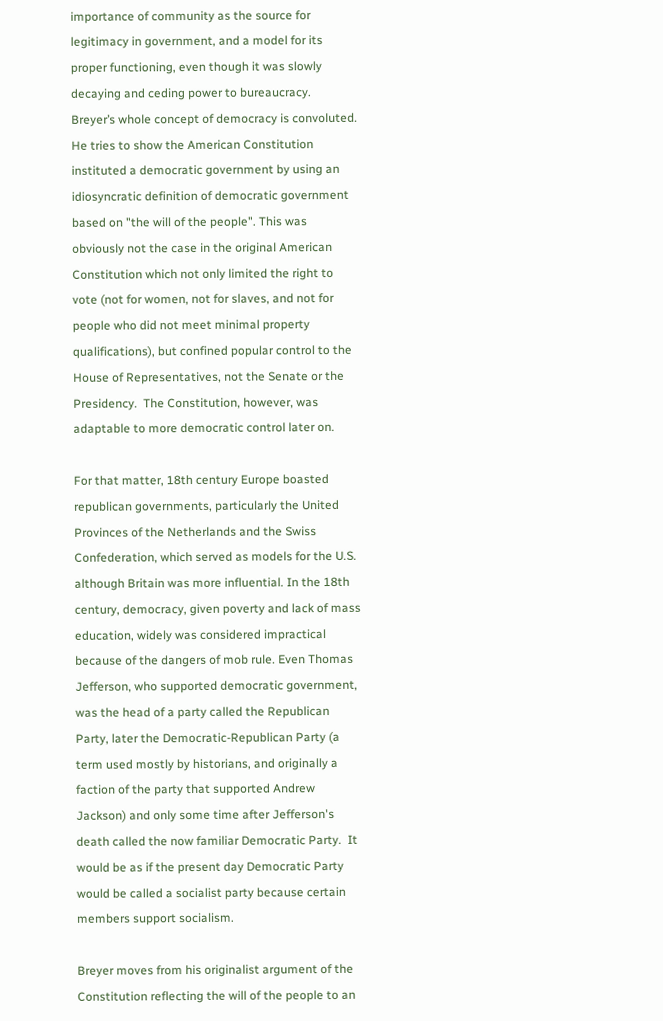importance of community as the source for legitimacy in government, and a model for its proper functioning, even though it was slowly decaying and ceding power to bureaucracy.  Breyer’s whole concept of democracy is convoluted. He tries to show the American Constitution instituted a democratic government by using an idiosyncratic definition of democratic government based on "the will of the people". This was obviously not the case in the original American Constitution which not only limited the right to vote (not for women, not for slaves, and not for people who did not meet minimal property qualifications), but confined popular control to the House of Representatives, not the Senate or the Presidency.  The Constitution, however, was adaptable to more democratic control later on.

For that matter, 18th century Europe boasted republican governments, particularly the United Provinces of the Netherlands and the Swiss Confederation, which served as models for the U.S. although Britain was more influential. In the 18th century, democracy, given poverty and lack of mass education, widely was considered impractical because of the dangers of mob rule. Even Thomas Jefferson, who supported democratic government, was the head of a party called the Republican Party, later the Democratic-Republican Party (a term used mostly by historians, and originally a faction of the party that supported Andrew Jackson) and only some time after Jefferson's death called the now familiar Democratic Party.  It would be as if the present day Democratic Party would be called a socialist party because certain members support socialism.

Breyer moves from his originalist argument of the Constitution reflecting the will of the people to an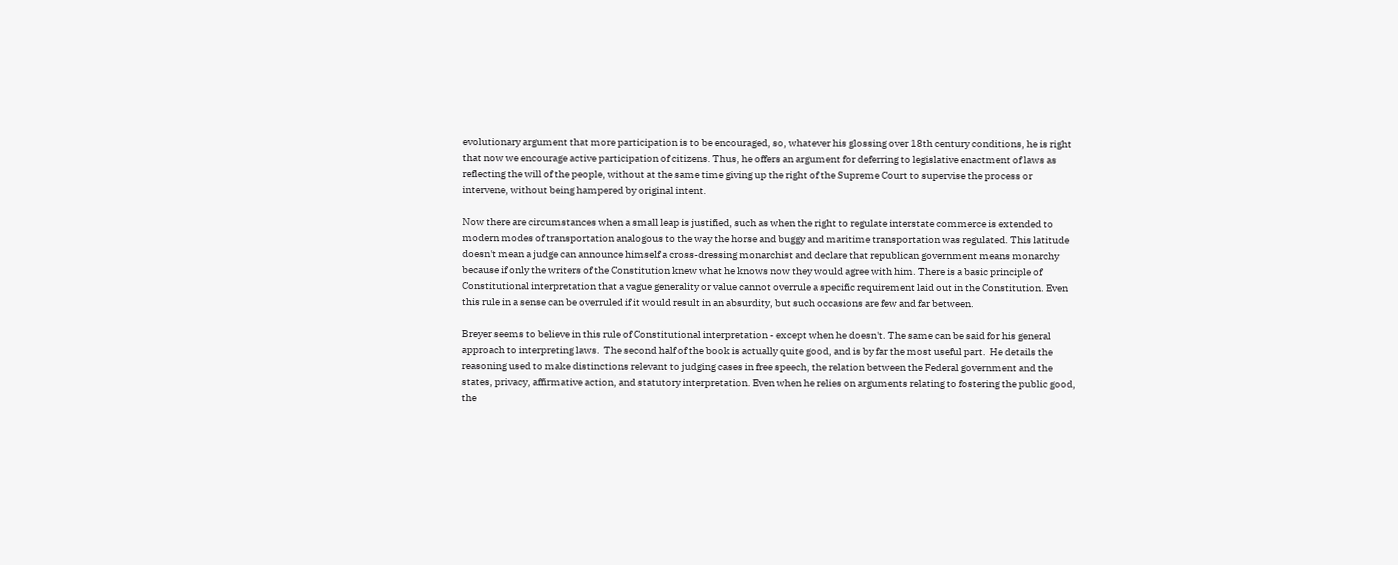evolutionary argument that more participation is to be encouraged, so, whatever his glossing over 18th century conditions, he is right that now we encourage active participation of citizens. Thus, he offers an argument for deferring to legislative enactment of laws as reflecting the will of the people, without at the same time giving up the right of the Supreme Court to supervise the process or intervene, without being hampered by original intent.

Now there are circumstances when a small leap is justified, such as when the right to regulate interstate commerce is extended to modern modes of transportation analogous to the way the horse and buggy and maritime transportation was regulated. This latitude doesn't mean a judge can announce himself a cross-dressing monarchist and declare that republican government means monarchy because if only the writers of the Constitution knew what he knows now they would agree with him. There is a basic principle of Constitutional interpretation that a vague generality or value cannot overrule a specific requirement laid out in the Constitution. Even this rule in a sense can be overruled if it would result in an absurdity, but such occasions are few and far between.

Breyer seems to believe in this rule of Constitutional interpretation - except when he doesn't. The same can be said for his general approach to interpreting laws.  The second half of the book is actually quite good, and is by far the most useful part.  He details the reasoning used to make distinctions relevant to judging cases in free speech, the relation between the Federal government and the states, privacy, affirmative action, and statutory interpretation. Even when he relies on arguments relating to fostering the public good, the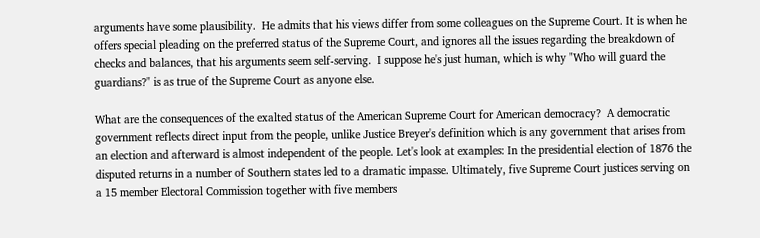arguments have some plausibility.  He admits that his views differ from some colleagues on the Supreme Court. It is when he offers special pleading on the preferred status of the Supreme Court, and ignores all the issues regarding the breakdown of checks and balances, that his arguments seem self-serving.  I suppose he's just human, which is why "Who will guard the guardians?" is as true of the Supreme Court as anyone else.

What are the consequences of the exalted status of the American Supreme Court for American democracy?  A democratic government reflects direct input from the people, unlike Justice Breyer's definition which is any government that arises from an election and afterward is almost independent of the people. Let's look at examples: In the presidential election of 1876 the disputed returns in a number of Southern states led to a dramatic impasse. Ultimately, five Supreme Court justices serving on a 15 member Electoral Commission together with five members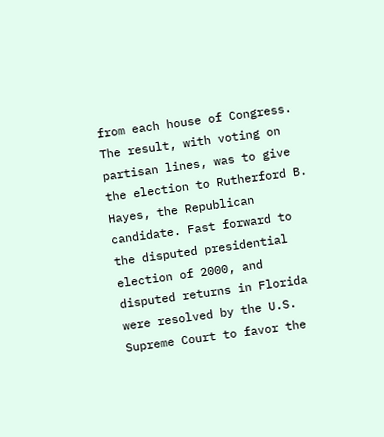from each house of Congress. The result, with voting on partisan lines, was to give the election to Rutherford B. Hayes, the Republican candidate. Fast forward to the disputed presidential election of 2000, and disputed returns in Florida were resolved by the U.S. Supreme Court to favor the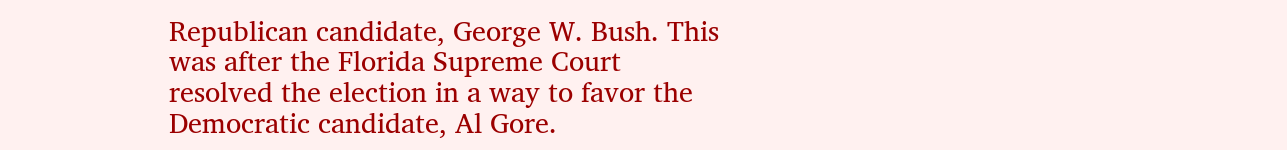Republican candidate, George W. Bush. This was after the Florida Supreme Court resolved the election in a way to favor the Democratic candidate, Al Gore.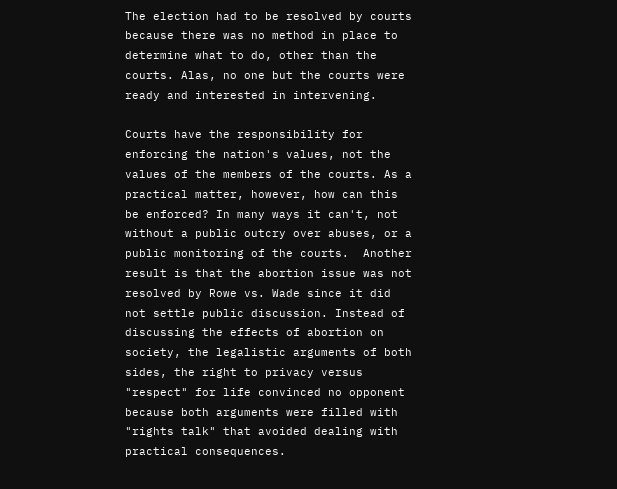The election had to be resolved by courts because there was no method in place to determine what to do, other than the courts. Alas, no one but the courts were ready and interested in intervening.

Courts have the responsibility for enforcing the nation's values, not the values of the members of the courts. As a practical matter, however, how can this be enforced? In many ways it can't, not without a public outcry over abuses, or a public monitoring of the courts.  Another result is that the abortion issue was not resolved by Rowe vs. Wade since it did not settle public discussion. Instead of discussing the effects of abortion on society, the legalistic arguments of both sides, the right to privacy versus "respect" for life convinced no opponent because both arguments were filled with "rights talk" that avoided dealing with practical consequences.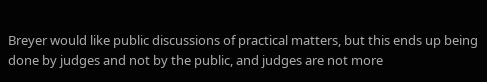Breyer would like public discussions of practical matters, but this ends up being done by judges and not by the public, and judges are not more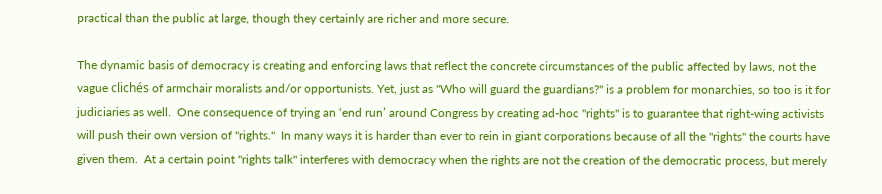practical than the public at large, though they certainly are richer and more secure.

The dynamic basis of democracy is creating and enforcing laws that reflect the concrete circumstances of the public affected by laws, not the vague clichés of armchair moralists and/or opportunists. Yet, just as "Who will guard the guardians?" is a problem for monarchies, so too is it for judiciaries as well.  One consequence of trying an ‘end run’ around Congress by creating ad-hoc "rights" is to guarantee that right-wing activists will push their own version of "rights."  In many ways it is harder than ever to rein in giant corporations because of all the "rights" the courts have given them.  At a certain point "rights talk" interferes with democracy when the rights are not the creation of the democratic process, but merely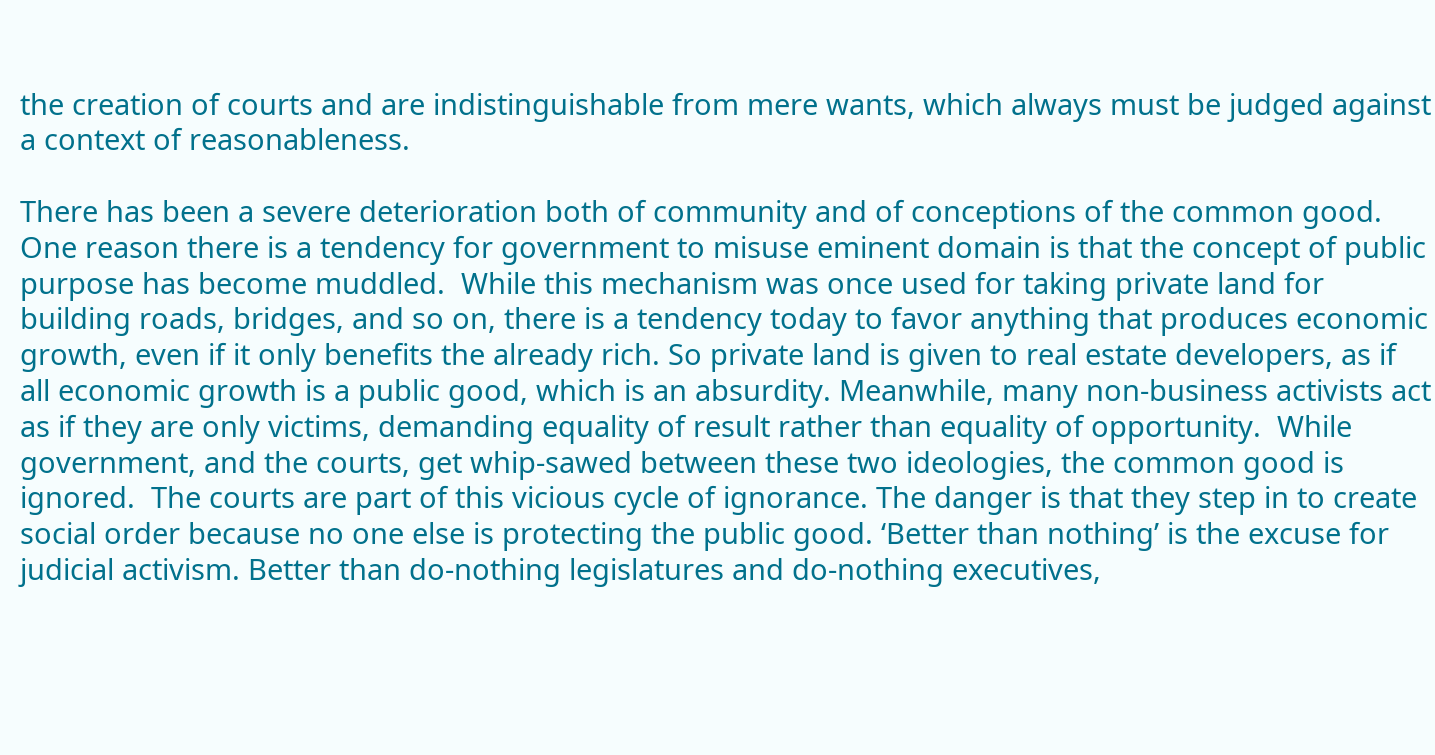the creation of courts and are indistinguishable from mere wants, which always must be judged against a context of reasonableness.

There has been a severe deterioration both of community and of conceptions of the common good. One reason there is a tendency for government to misuse eminent domain is that the concept of public purpose has become muddled.  While this mechanism was once used for taking private land for building roads, bridges, and so on, there is a tendency today to favor anything that produces economic growth, even if it only benefits the already rich. So private land is given to real estate developers, as if all economic growth is a public good, which is an absurdity. Meanwhile, many non-business activists act as if they are only victims, demanding equality of result rather than equality of opportunity.  While government, and the courts, get whip-sawed between these two ideologies, the common good is ignored.  The courts are part of this vicious cycle of ignorance. The danger is that they step in to create social order because no one else is protecting the public good. ‘Better than nothing’ is the excuse for judicial activism. Better than do-nothing legislatures and do-nothing executives,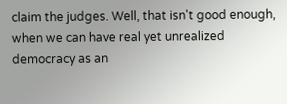claim the judges. Well, that isn't good enough, when we can have real yet unrealized democracy as an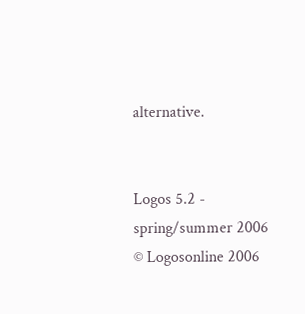alternative.


Logos 5.2 - spring/summer 2006
© Logosonline 2006